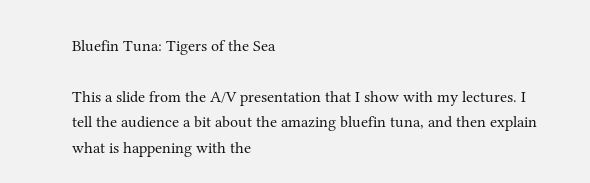Bluefin Tuna: Tigers of the Sea

This a slide from the A/V presentation that I show with my lectures. I tell the audience a bit about the amazing bluefin tuna, and then explain what is happening with the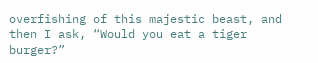overfishing of this majestic beast, and then I ask, “Would you eat a tiger burger?”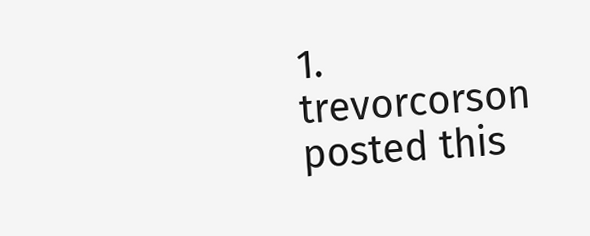1. trevorcorson posted this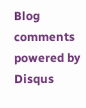Blog comments powered by Disqus